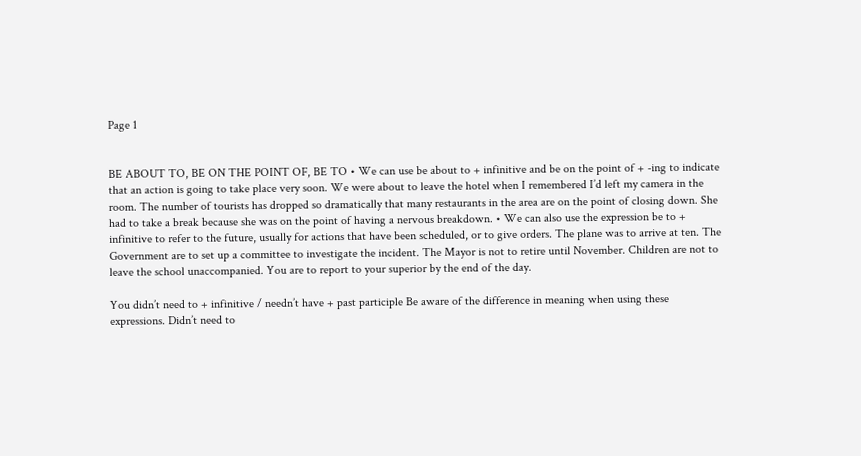Page 1


BE ABOUT TO, BE ON THE POINT OF, BE TO • We can use be about to + infinitive and be on the point of + -ing to indicate that an action is going to take place very soon. We were about to leave the hotel when I remembered I’d left my camera in the room. The number of tourists has dropped so dramatically that many restaurants in the area are on the point of closing down. She had to take a break because she was on the point of having a nervous breakdown. • We can also use the expression be to + infinitive to refer to the future, usually for actions that have been scheduled, or to give orders. The plane was to arrive at ten. The Government are to set up a committee to investigate the incident. The Mayor is not to retire until November. Children are not to leave the school unaccompanied. You are to report to your superior by the end of the day.

You didn’t need to + infinitive / needn’t have + past participle Be aware of the difference in meaning when using these expressions. Didn’t need to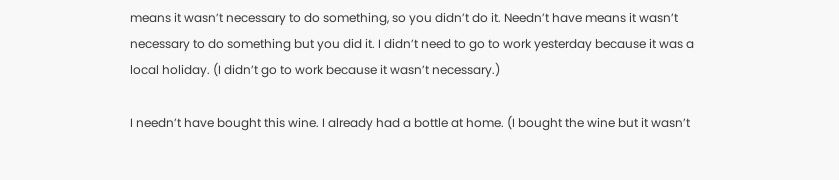means it wasn’t necessary to do something, so you didn’t do it. Needn’t have means it wasn’t necessary to do something but you did it. I didn’t need to go to work yesterday because it was a local holiday. (I didn’t go to work because it wasn’t necessary.)

I needn’t have bought this wine. I already had a bottle at home. (I bought the wine but it wasn’t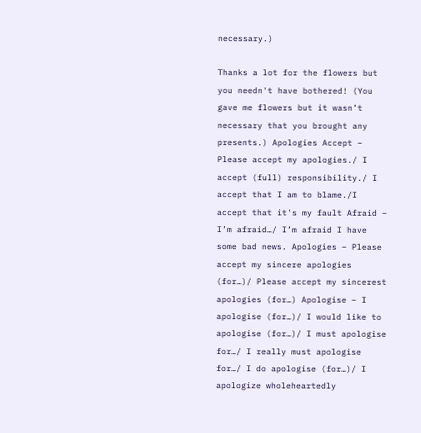necessary.)

Thanks a lot for the flowers but you needn't have bothered! (You gave me flowers but it wasn’t necessary that you brought any presents.) Apologies Accept – Please accept my apologies./ I accept (full) responsibility./ I accept that I am to blame./I accept that it's my fault Afraid – I’m afraid…/ I’m afraid I have some bad news. Apologies – Please accept my sincere apologies (for…)/ Please accept my sincerest apologies (for…) Apologise – I apologise (for…)/ I would like to apologise (for…)/ I must apologise for…/ I really must apologise for…/ I do apologise (for…)/ I apologize wholeheartedly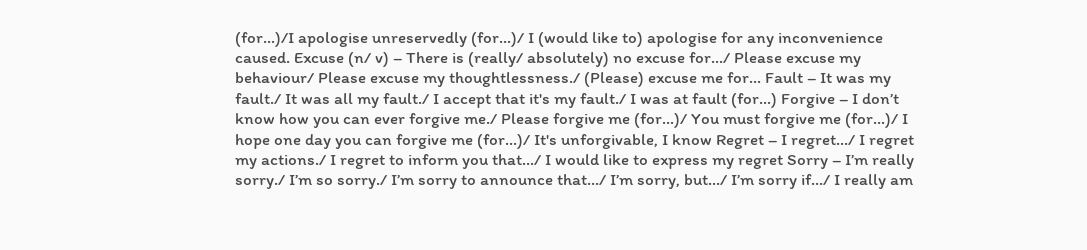(for…)/I apologise unreservedly (for…)/ I (would like to) apologise for any inconvenience caused. Excuse (n/ v) – There is (really/ absolutely) no excuse for…/ Please excuse my behaviour/ Please excuse my thoughtlessness./ (Please) excuse me for… Fault – It was my fault./ It was all my fault./ I accept that it's my fault./ I was at fault (for…) Forgive – I don’t know how you can ever forgive me./ Please forgive me (for…)/ You must forgive me (for…)/ I hope one day you can forgive me (for…)/ It's unforgivable, I know Regret – I regret…/ I regret my actions./ I regret to inform you that…/ I would like to express my regret Sorry – I’m really sorry./ I’m so sorry./ I’m sorry to announce that…/ I’m sorry, but…/ I’m sorry if…/ I really am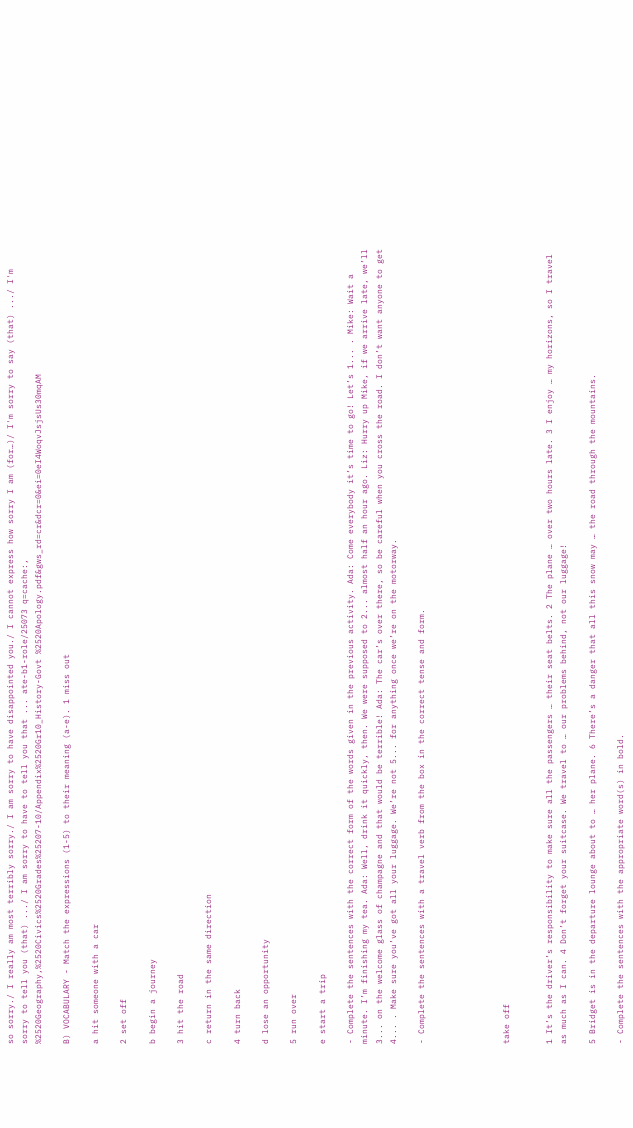so sorry./ I really am most terribly sorry./ I am sorry to have disappointed you./ I cannot express how sorry I am (for…)/ I'm sorry to say (that) .../ I'm sorry to tell you (that) .../ I am sorry to have to tell you that ... ate-b1-role/25073 q=cache:, %2520Geography,%2520Civics%2520Grades%25207-10/Appendix%2520Gr10_History-Govt %2520Apology.pdf&gws_rd=cr&dcr=0&ei=0eI4WoqvJsjsUs30mqAM

B) VOCABULARY - Match the expressions (1-5) to their meaning (a-e). 1 miss out

a hit someone with a car

2 set off

b begin a journey

3 hit the road

c return in the same direction

4 turn back

d lose an opportunity

5 run over

e start a trip

- Complete the sentences with the correct form of the words given in the previous activity. Ada: Come everybody it’s time to go! Let’s 1... . Mike: Wait a minute. I’m finishing my tea. Ada: Well, drink it quickly, then. We were supposed to 2... almost half an hour ago. Liz: Hurry up Mike, if we arrive late, we’ll 3... on the welcome glass of champagne and that would be terrible! Ada: The car’s over there, so be careful when you cross the road. I don’t want anyone to get 4... . Make sure you’ve got all your luggage. We’re not 5... for anything once we’re on the motorway.

- Complete the sentences with a travel verb from the box in the correct tense and form.





take off


1 It’s the driver’s responsibility to make sure all the passengers … their seat belts. 2 The plane … over two hours late. 3 I enjoy … my horizons, so I travel as much as I can. 4 Don’t forget your suitcase. We travel to … our problems behind, not our luggage!

5 Bridget is in the departure lounge about to … her plane. 6 There’s a danger that all this snow may … the road through the mountains.

- Complete the sentences with the appropriate word(s) in bold.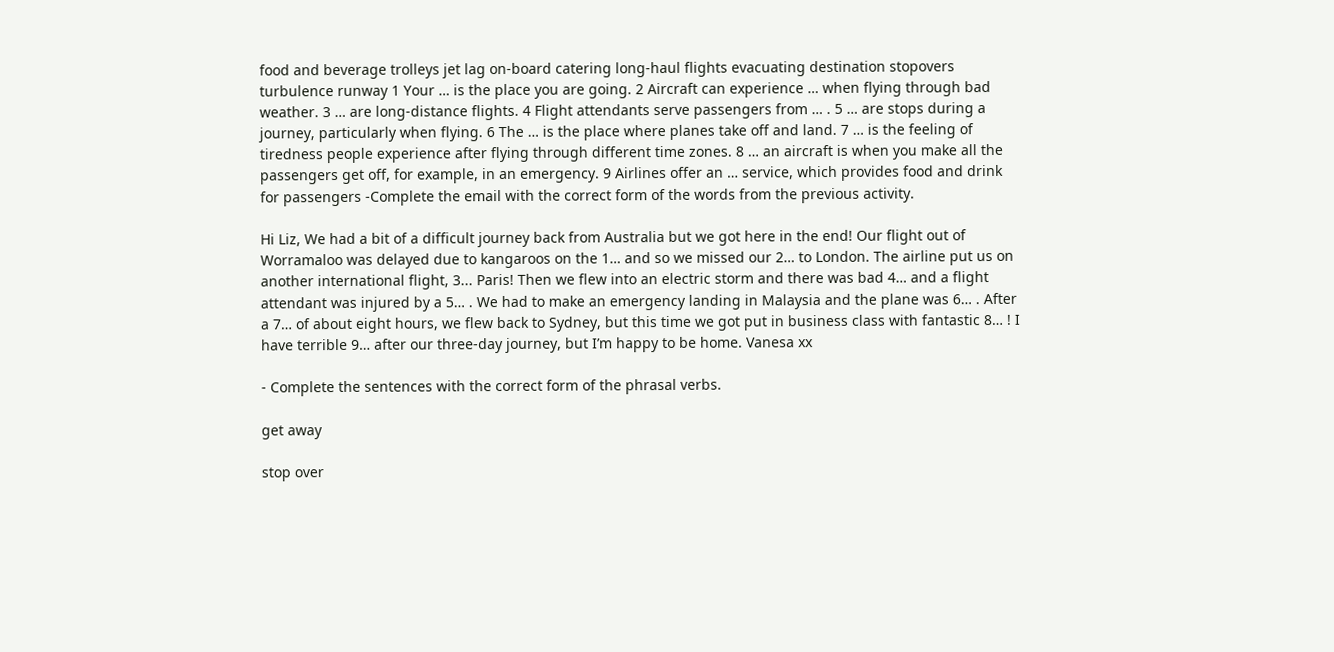food and beverage trolleys jet lag on-board catering long-haul flights evacuating destination stopovers turbulence runway 1 Your … is the place you are going. 2 Aircraft can experience … when flying through bad weather. 3 … are long-distance flights. 4 Flight attendants serve passengers from … . 5 … are stops during a journey, particularly when flying. 6 The … is the place where planes take off and land. 7 … is the feeling of tiredness people experience after flying through different time zones. 8 … an aircraft is when you make all the passengers get off, for example, in an emergency. 9 Airlines offer an … service, which provides food and drink for passengers -Complete the email with the correct form of the words from the previous activity.

Hi Liz, We had a bit of a difficult journey back from Australia but we got here in the end! Our flight out of Worramaloo was delayed due to kangaroos on the 1… and so we missed our 2… to London. The airline put us on another international flight, 3... Paris! Then we flew into an electric storm and there was bad 4… and a flight attendant was injured by a 5… . We had to make an emergency landing in Malaysia and the plane was 6… . After a 7… of about eight hours, we flew back to Sydney, but this time we got put in business class with fantastic 8… ! I have terrible 9… after our three-day journey, but I’m happy to be home. Vanesa xx

- Complete the sentences with the correct form of the phrasal verbs.

get away

stop over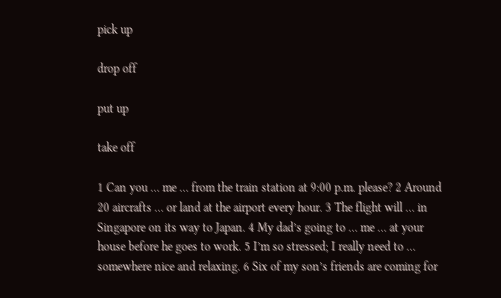pick up

drop off

put up

take off

1 Can you … me … from the train station at 9:00 p.m. please? 2 Around 20 aircrafts … or land at the airport every hour. 3 The flight will … in Singapore on its way to Japan. 4 My dad’s going to … me … at your house before he goes to work. 5 I’m so stressed; I really need to … somewhere nice and relaxing. 6 Six of my son’s friends are coming for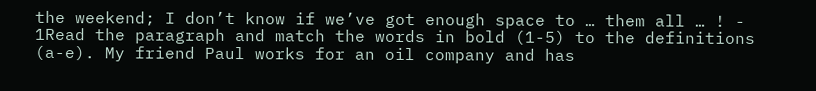the weekend; I don’t know if we’ve got enough space to … them all … ! - 1Read the paragraph and match the words in bold (1-5) to the definitions (a-e). My friend Paul works for an oil company and has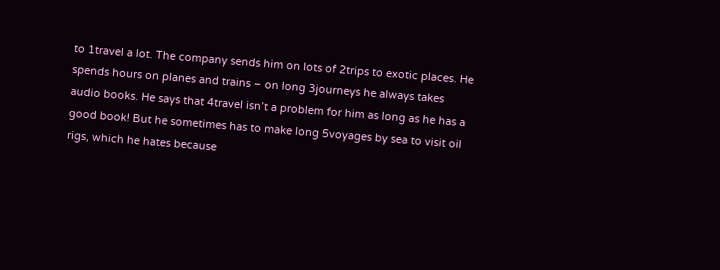to 1travel a lot. The company sends him on lots of 2trips to exotic places. He spends hours on planes and trains – on long 3journeys he always takes audio books. He says that 4travel isn’t a problem for him as long as he has a good book! But he sometimes has to make long 5voyages by sea to visit oil rigs, which he hates because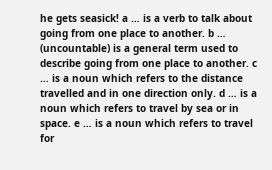he gets seasick! a … is a verb to talk about going from one place to another. b … (uncountable) is a general term used to describe going from one place to another. c … is a noun which refers to the distance travelled and in one direction only. d … is a noun which refers to travel by sea or in space. e … is a noun which refers to travel for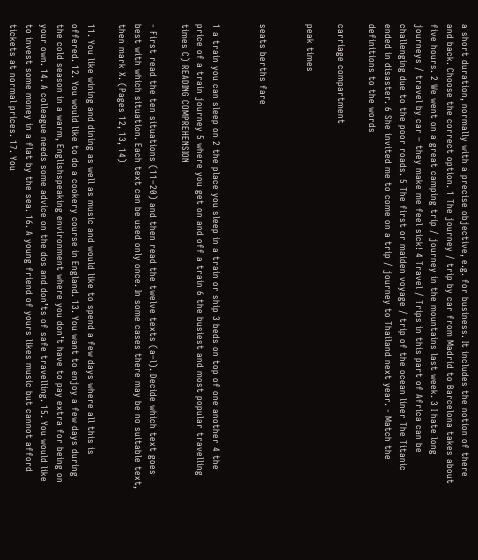a short duration, normally with a precise objective, e.g. for business. It includes the notion of there and back. Choose the correct option. 1 The journey / trip by car from Madrid to Barcelona takes about five hours. 2 We went on a great camping trip / journey in the mountains last week. 3 I hate long journeys / travel by car – they make me feel sick! 4 Travel / Trips in this part of Africa can be challenging due to the poor roads. 5 The first or maiden voyage / trip of the ocean liner The Titanic ended in disaster. 6 She invited me to come on a trip / journey to Thailand next year. - Match the definitions to the words

carriage compartment

peak times


seats berths fare


1 a train you can sleep on 2 the place you sleep in a train or ship 3 beds on top of one another 4 the price of a train journey 5 where you get on and off a train 6 the busiest and most popular travelling times C) READING COMPREHENSION

- First read the ten situations (11–20) and then read the twelve texts (a–l). Decide which text goes best with which situation. Each text can be used only once. In some cases there may be no suitable text, then mark X. (Pages 12, 13, 14)

11. You like wining and dining as well as music and would like to spend a few days where all this is offered. 12. You would like to do a cookery course in England. 13. You want to enjoy a few days during the cold season in a warm, Englishspeaking environment where you don’t have to pay extra for being on your own. 14. A colleague needs some advice on the dos and don’ts of safe travelling. 15. You would like to invest some money in a flat by the sea. 16. A young friend of yours likes music but cannot afford tickets at normal prices. 17. You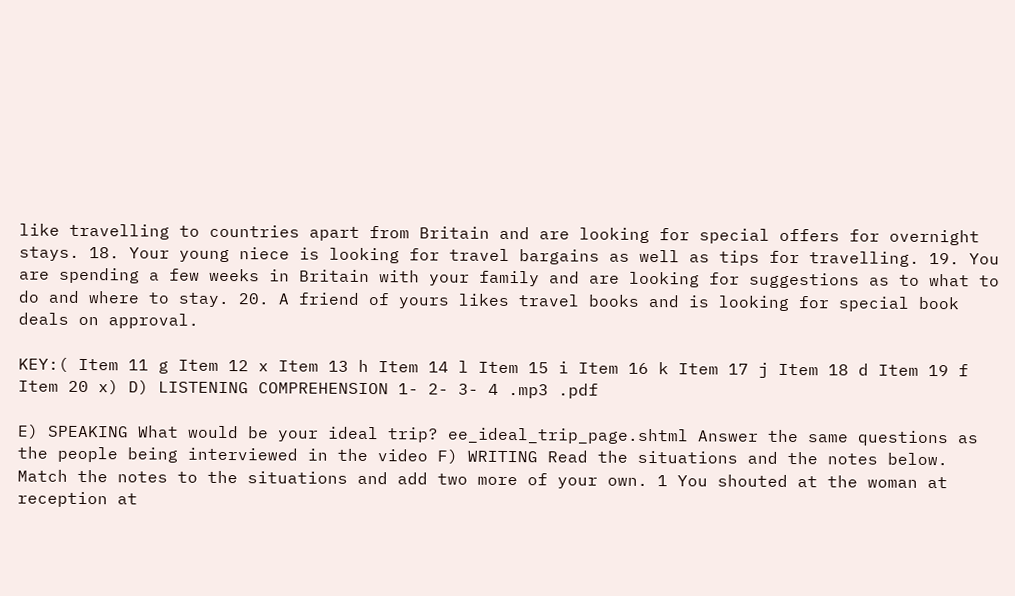like travelling to countries apart from Britain and are looking for special offers for overnight stays. 18. Your young niece is looking for travel bargains as well as tips for travelling. 19. You are spending a few weeks in Britain with your family and are looking for suggestions as to what to do and where to stay. 20. A friend of yours likes travel books and is looking for special book deals on approval.

KEY:( Item 11 g Item 12 x Item 13 h Item 14 l Item 15 i Item 16 k Item 17 j Item 18 d Item 19 f Item 20 x) D) LISTENING COMPREHENSION 1- 2- 3- 4 .mp3 .pdf

E) SPEAKING What would be your ideal trip? ee_ideal_trip_page.shtml Answer the same questions as the people being interviewed in the video F) WRITING Read the situations and the notes below. Match the notes to the situations and add two more of your own. 1 You shouted at the woman at reception at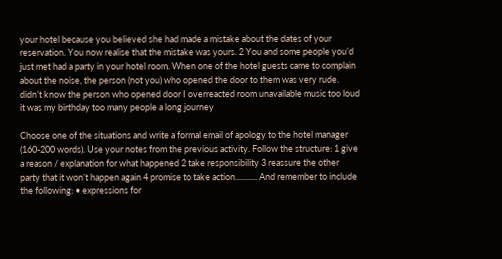your hotel because you believed she had made a mistake about the dates of your reservation. You now realise that the mistake was yours. 2 You and some people you’d just met had a party in your hotel room. When one of the hotel guests came to complain about the noise, the person (not you) who opened the door to them was very rude. didn’t know the person who opened door I overreacted room unavailable music too loud it was my birthday too many people a long journey

Choose one of the situations and write a formal email of apology to the hotel manager (160-200 words). Use your notes from the previous activity. Follow the structure: 1 give a reason / explanation for what happened 2 take responsibility 3 reassure the other party that it won’t happen again 4 promise to take action........... And remember to include the following: • expressions for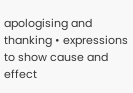apologising and thanking • expressions to show cause and effect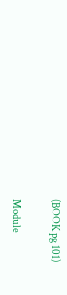(BOOK pg 101)

Module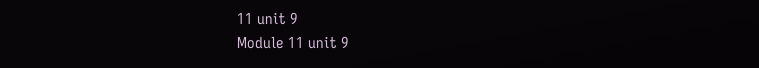11 unit 9
Module 11 unit 9